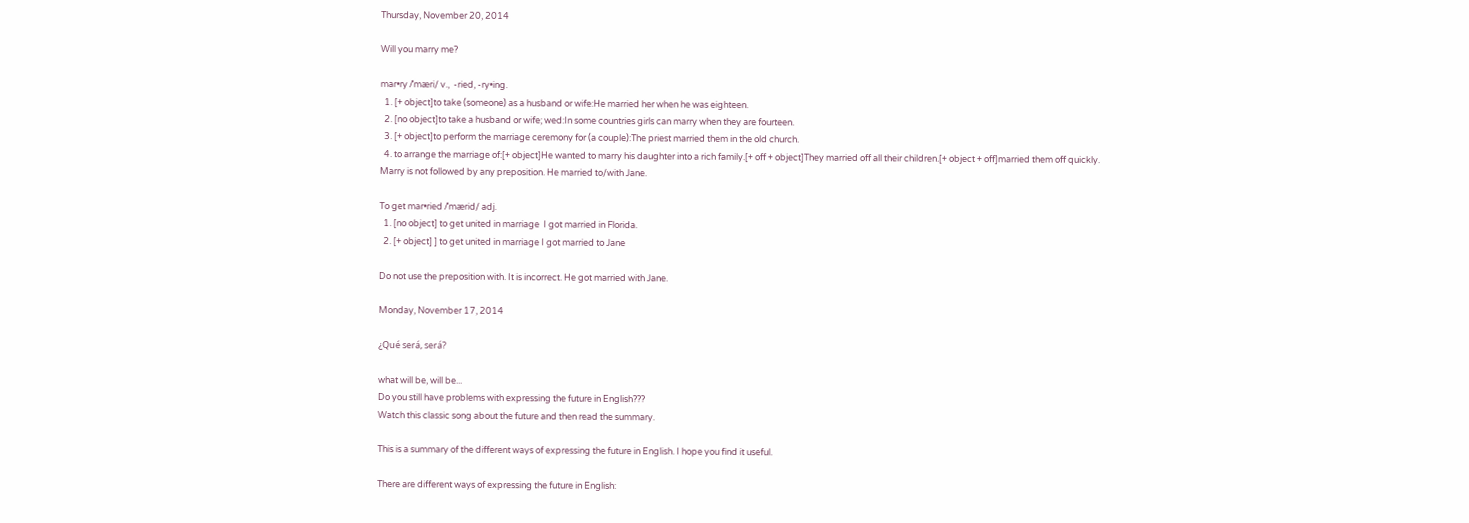Thursday, November 20, 2014

Will you marry me?

mar•ry /ˈmæri/ v.,  -ried, -ry•ing.
  1. [+ object]to take (someone) as a husband or wife:He married her when he was eighteen.
  2. [no object]to take a husband or wife; wed:In some countries girls can marry when they are fourteen.
  3. [+ object]to perform the marriage ceremony for (a couple):The priest married them in the old church.
  4. to arrange the marriage of:[+ object]He wanted to marry his daughter into a rich family.[+ off + object]They married off all their children.[+ object + off]married them off quickly.
Marry is not followed by any preposition. He married to/with Jane.

To get mar•ried /ˈmærid/ adj.
  1. [no object] to get united in marriage  I got married in Florida.
  2. [+ object] ] to get united in marriage I got married to Jane

Do not use the preposition with. It is incorrect. He got married with Jane.

Monday, November 17, 2014

¿Qué será, será?

what will be, will be...
Do you still have problems with expressing the future in English???
Watch this classic song about the future and then read the summary.

This is a summary of the different ways of expressing the future in English. I hope you find it useful.

There are different ways of expressing the future in English: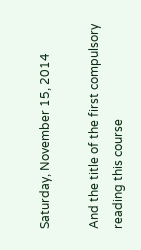Saturday, November 15, 2014

And the title of the first compulsory reading this course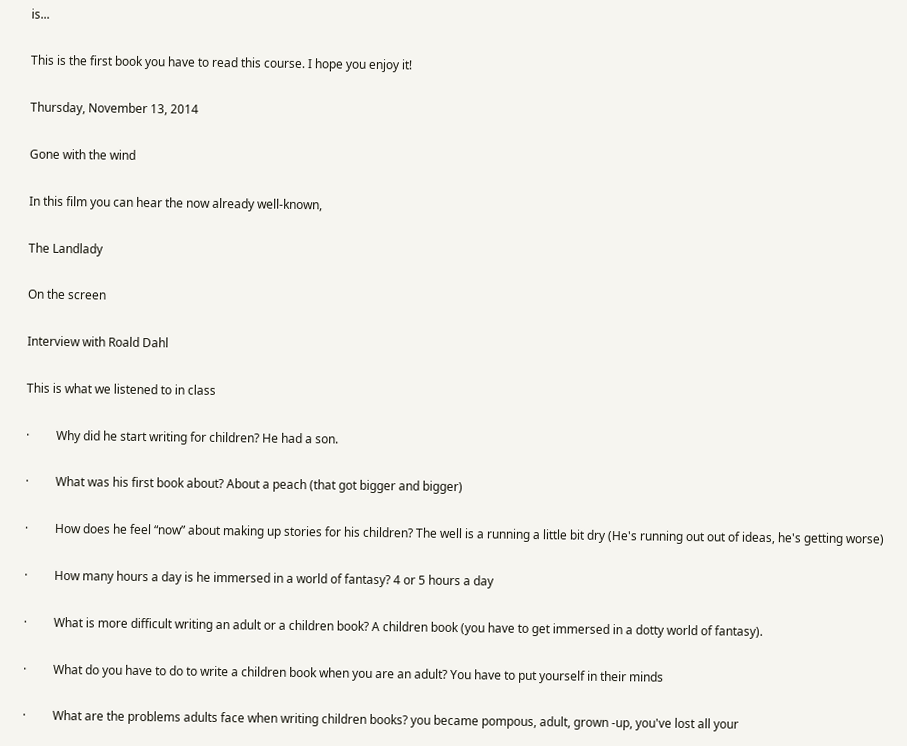is...

This is the first book you have to read this course. I hope you enjoy it!

Thursday, November 13, 2014

Gone with the wind

In this film you can hear the now already well-known,

The Landlady

On the screen

Interview with Roald Dahl

This is what we listened to in class

·         Why did he start writing for children? He had a son.

·         What was his first book about? About a peach (that got bigger and bigger)

·         How does he feel “now” about making up stories for his children? The well is a running a little bit dry (He's running out out of ideas, he's getting worse)

·         How many hours a day is he immersed in a world of fantasy? 4 or 5 hours a day

·         What is more difficult writing an adult or a children book? A children book (you have to get immersed in a dotty world of fantasy).

·         What do you have to do to write a children book when you are an adult? You have to put yourself in their minds

·         What are the problems adults face when writing children books? you became pompous, adult, grown -up, you've lost all your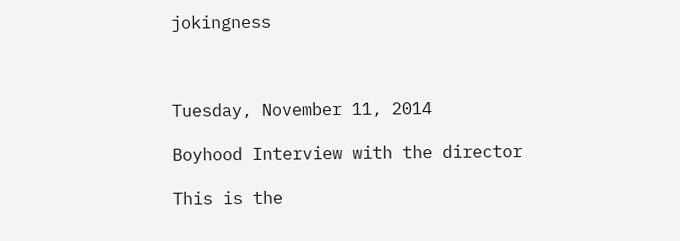jokingness



Tuesday, November 11, 2014

Boyhood Interview with the director

This is the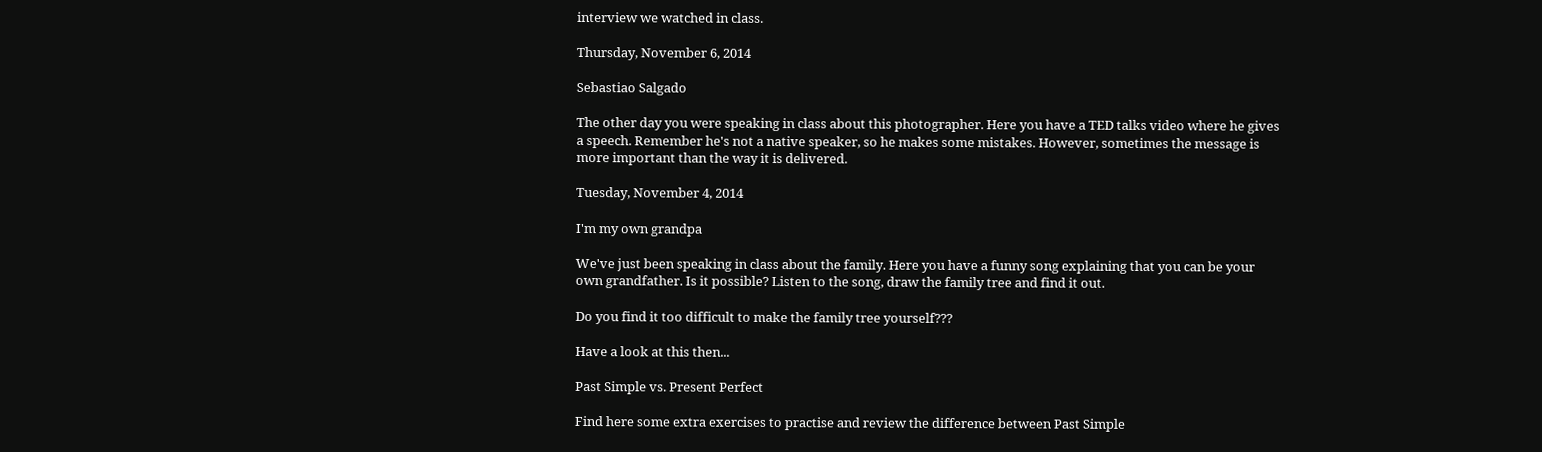interview we watched in class.

Thursday, November 6, 2014

Sebastiao Salgado

The other day you were speaking in class about this photographer. Here you have a TED talks video where he gives a speech. Remember he's not a native speaker, so he makes some mistakes. However, sometimes the message is more important than the way it is delivered.

Tuesday, November 4, 2014

I'm my own grandpa

We've just been speaking in class about the family. Here you have a funny song explaining that you can be your own grandfather. Is it possible? Listen to the song, draw the family tree and find it out.

Do you find it too difficult to make the family tree yourself???

Have a look at this then...

Past Simple vs. Present Perfect

Find here some extra exercises to practise and review the difference between Past Simple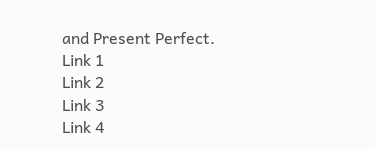and Present Perfect.
Link 1
Link 2
Link 3
Link 4